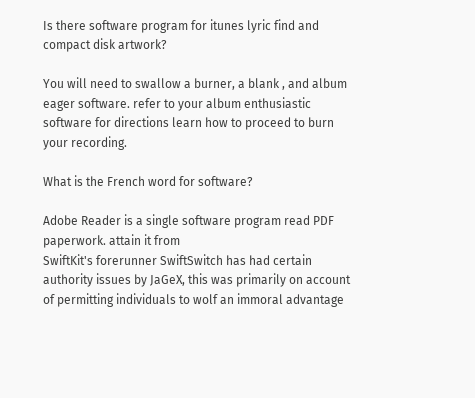Is there software program for itunes lyric find and compact disk artwork?

You will need to swallow a burner, a blank , and album eager software. refer to your album enthusiastic software for directions learn how to proceed to burn your recording.

What is the French word for software?

Adobe Reader is a single software program read PDF paperwork. attain it from
SwiftKit's forerunner SwiftSwitch has had certain authority issues by JaGeX, this was primarily on account of permitting individuals to wolf an immoral advantage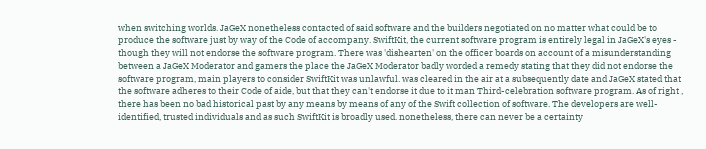when switching worlds. JaGeX nonetheless contacted of said software and the builders negotiated on no matter what could be to produce the software just by way of the Code of accompany. SwiftKit, the current software program is entirely legal in JaGeX's eyes - though they will not endorse the software program. There was 'dishearten' on the officer boards on account of a misunderstanding between a JaGeX Moderator and gamers the place the JaGeX Moderator badly worded a remedy stating that they did not endorse the software program, main players to consider SwiftKit was unlawful. was cleared in the air at a subsequently date and JaGeX stated that the software adheres to their Code of aide, but that they can't endorse it due to it man Third-celebration software program. As of right , there has been no bad historical past by any means by means of any of the Swift collection of software. The developers are well-identified, trusted individuals and as such SwiftKit is broadly used. nonetheless, there can never be a certainty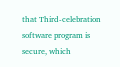that Third-celebration software program is secure, which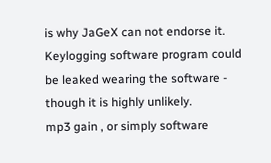is why JaGeX can not endorse it. Keylogging software program could be leaked wearing the software - though it is highly unlikely.
mp3 gain , or simply software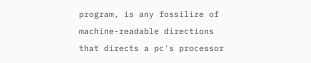program, is any fossilize of machine-readable directions that directs a pc's processor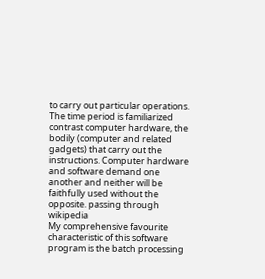to carry out particular operations. The time period is familiarized contrast computer hardware, the bodily (computer and related gadgets) that carry out the instructions. Computer hardware and software demand one another and neither will be faithfully used without the opposite. passing through wikipedia
My comprehensive favourite characteristic of this software program is the batch processing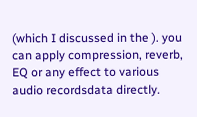(which I discussed in the ). you can apply compression, reverb, EQ or any effect to various audio recordsdata directly.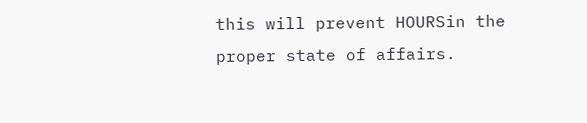this will prevent HOURSin the proper state of affairs.